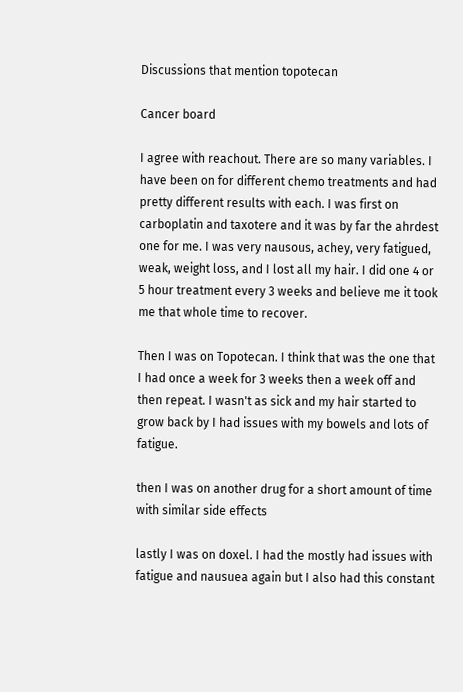Discussions that mention topotecan

Cancer board

I agree with reachout. There are so many variables. I have been on for different chemo treatments and had pretty different results with each. I was first on carboplatin and taxotere and it was by far the ahrdest one for me. I was very nausous, achey, very fatigued, weak, weight loss, and I lost all my hair. I did one 4 or 5 hour treatment every 3 weeks and believe me it took me that whole time to recover.

Then I was on Topotecan. I think that was the one that I had once a week for 3 weeks then a week off and then repeat. I wasn't as sick and my hair started to grow back by I had issues with my bowels and lots of fatigue.

then I was on another drug for a short amount of time with similar side effects

lastly I was on doxel. I had the mostly had issues with fatigue and nausuea again but I also had this constant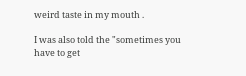weird taste in my mouth .

I was also told the "sometimes you have to get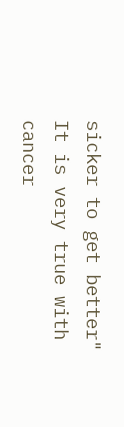sicker to get better" It is very true with cancer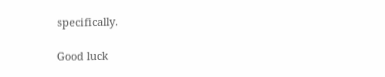specifically.

Good luck